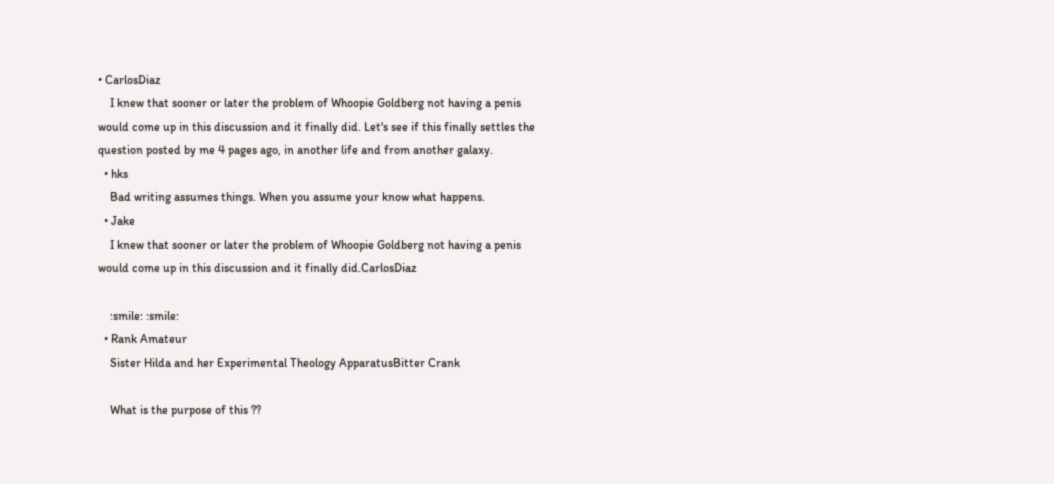• CarlosDiaz
    I knew that sooner or later the problem of Whoopie Goldberg not having a penis would come up in this discussion and it finally did. Let's see if this finally settles the question posted by me 4 pages ago, in another life and from another galaxy.
  • hks
    Bad writing assumes things. When you assume your know what happens.
  • Jake
    I knew that sooner or later the problem of Whoopie Goldberg not having a penis would come up in this discussion and it finally did.CarlosDiaz

    :smile: :smile:
  • Rank Amateur
    Sister Hilda and her Experimental Theology ApparatusBitter Crank

    What is the purpose of this ??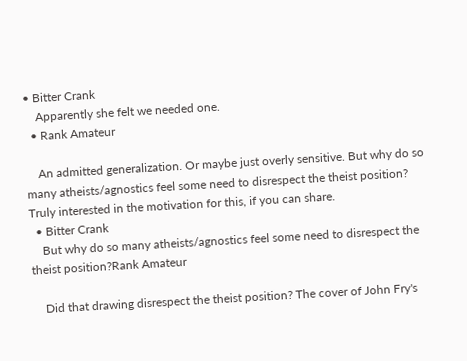• Bitter Crank
    Apparently she felt we needed one.
  • Rank Amateur

    An admitted generalization. Or maybe just overly sensitive. But why do so many atheists/agnostics feel some need to disrespect the theist position? Truly interested in the motivation for this, if you can share.
  • Bitter Crank
    But why do so many atheists/agnostics feel some need to disrespect the theist position?Rank Amateur

    Did that drawing disrespect the theist position? The cover of John Fry's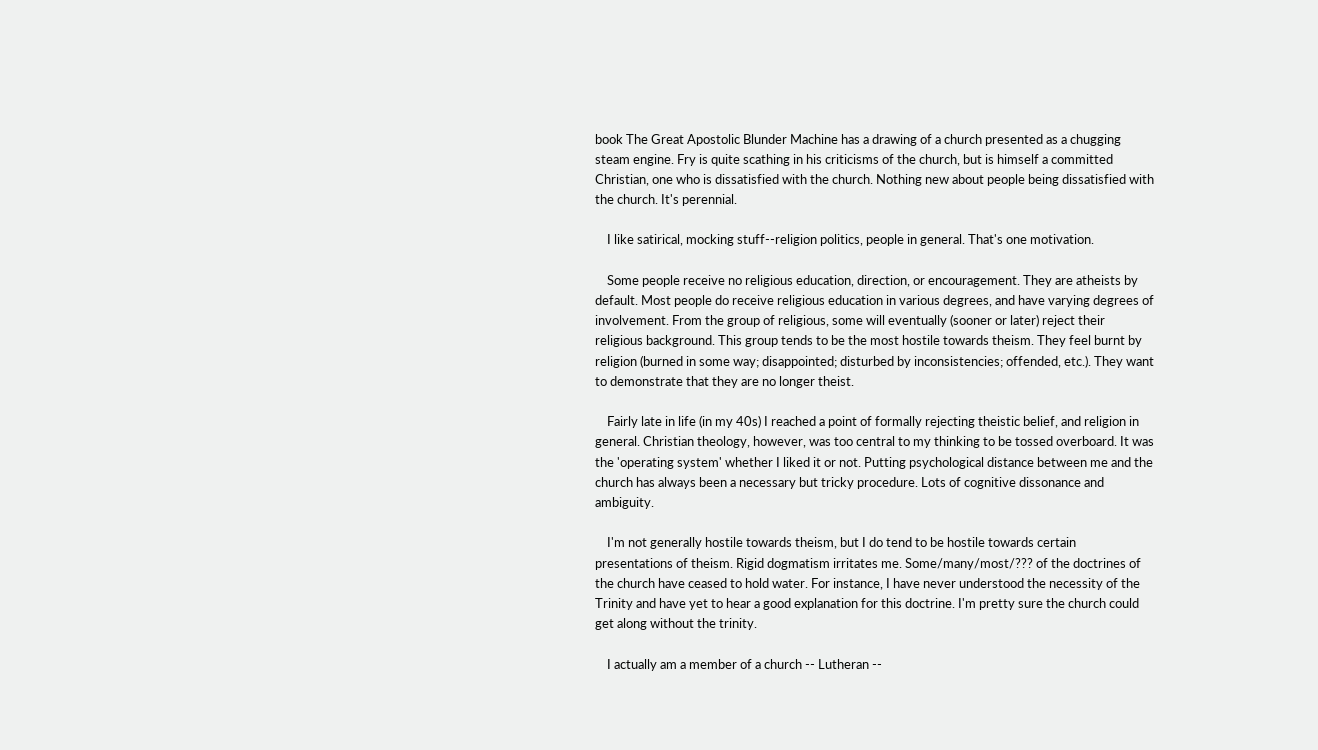book The Great Apostolic Blunder Machine has a drawing of a church presented as a chugging steam engine. Fry is quite scathing in his criticisms of the church, but is himself a committed Christian, one who is dissatisfied with the church. Nothing new about people being dissatisfied with the church. It's perennial.

    I like satirical, mocking stuff--religion politics, people in general. That's one motivation.

    Some people receive no religious education, direction, or encouragement. They are atheists by default. Most people do receive religious education in various degrees, and have varying degrees of involvement. From the group of religious, some will eventually (sooner or later) reject their religious background. This group tends to be the most hostile towards theism. They feel burnt by religion (burned in some way; disappointed; disturbed by inconsistencies; offended, etc.). They want to demonstrate that they are no longer theist.

    Fairly late in life (in my 40s) I reached a point of formally rejecting theistic belief, and religion in general. Christian theology, however, was too central to my thinking to be tossed overboard. It was the 'operating system' whether I liked it or not. Putting psychological distance between me and the church has always been a necessary but tricky procedure. Lots of cognitive dissonance and ambiguity.

    I'm not generally hostile towards theism, but I do tend to be hostile towards certain presentations of theism. Rigid dogmatism irritates me. Some/many/most/??? of the doctrines of the church have ceased to hold water. For instance, I have never understood the necessity of the Trinity and have yet to hear a good explanation for this doctrine. I'm pretty sure the church could get along without the trinity.

    I actually am a member of a church -- Lutheran --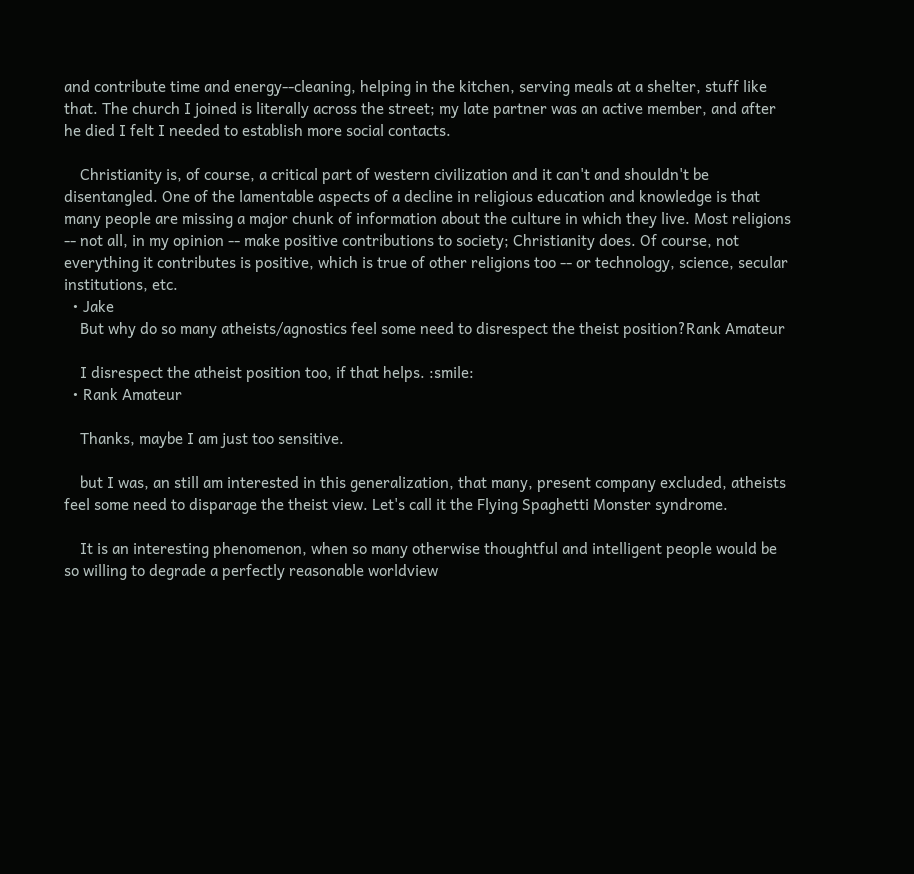and contribute time and energy--cleaning, helping in the kitchen, serving meals at a shelter, stuff like that. The church I joined is literally across the street; my late partner was an active member, and after he died I felt I needed to establish more social contacts.

    Christianity is, of course, a critical part of western civilization and it can't and shouldn't be disentangled. One of the lamentable aspects of a decline in religious education and knowledge is that many people are missing a major chunk of information about the culture in which they live. Most religions -- not all, in my opinion -- make positive contributions to society; Christianity does. Of course, not everything it contributes is positive, which is true of other religions too -- or technology, science, secular institutions, etc.
  • Jake
    But why do so many atheists/agnostics feel some need to disrespect the theist position?Rank Amateur

    I disrespect the atheist position too, if that helps. :smile:
  • Rank Amateur

    Thanks, maybe I am just too sensitive.

    but I was, an still am interested in this generalization, that many, present company excluded, atheists feel some need to disparage the theist view. Let's call it the Flying Spaghetti Monster syndrome.

    It is an interesting phenomenon, when so many otherwise thoughtful and intelligent people would be so willing to degrade a perfectly reasonable worldview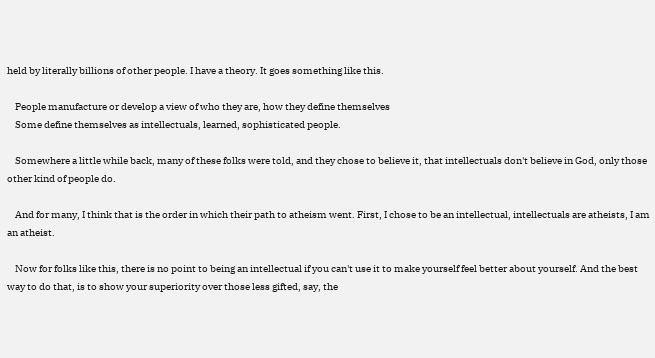held by literally billions of other people. I have a theory. It goes something like this.

    People manufacture or develop a view of who they are, how they define themselves
    Some define themselves as intellectuals, learned, sophisticated people.

    Somewhere a little while back, many of these folks were told, and they chose to believe it, that intellectuals don't believe in God, only those other kind of people do.

    And for many, I think that is the order in which their path to atheism went. First, I chose to be an intellectual, intellectuals are atheists, I am an atheist.

    Now for folks like this, there is no point to being an intellectual if you can't use it to make yourself feel better about yourself. And the best way to do that, is to show your superiority over those less gifted, say, the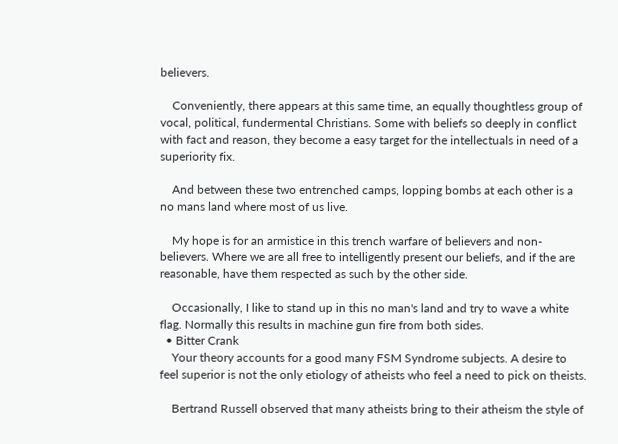believers.

    Conveniently, there appears at this same time, an equally thoughtless group of vocal, political, fundermental Christians. Some with beliefs so deeply in conflict with fact and reason, they become a easy target for the intellectuals in need of a superiority fix.

    And between these two entrenched camps, lopping bombs at each other is a no mans land where most of us live.

    My hope is for an armistice in this trench warfare of believers and non-believers. Where we are all free to intelligently present our beliefs, and if the are reasonable, have them respected as such by the other side.

    Occasionally, I like to stand up in this no man's land and try to wave a white flag. Normally this results in machine gun fire from both sides.
  • Bitter Crank
    Your theory accounts for a good many FSM Syndrome subjects. A desire to feel superior is not the only etiology of atheists who feel a need to pick on theists.

    Bertrand Russell observed that many atheists bring to their atheism the style of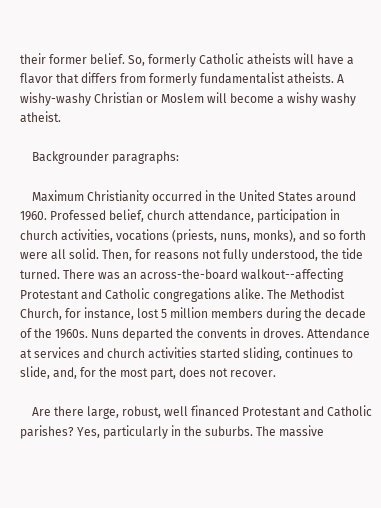their former belief. So, formerly Catholic atheists will have a flavor that differs from formerly fundamentalist atheists. A wishy-washy Christian or Moslem will become a wishy washy atheist.

    Backgrounder paragraphs:

    Maximum Christianity occurred in the United States around 1960. Professed belief, church attendance, participation in church activities, vocations (priests, nuns, monks), and so forth were all solid. Then, for reasons not fully understood, the tide turned. There was an across-the-board walkout--affecting Protestant and Catholic congregations alike. The Methodist Church, for instance, lost 5 million members during the decade of the 1960s. Nuns departed the convents in droves. Attendance at services and church activities started sliding, continues to slide, and, for the most part, does not recover.

    Are there large, robust, well financed Protestant and Catholic parishes? Yes, particularly in the suburbs. The massive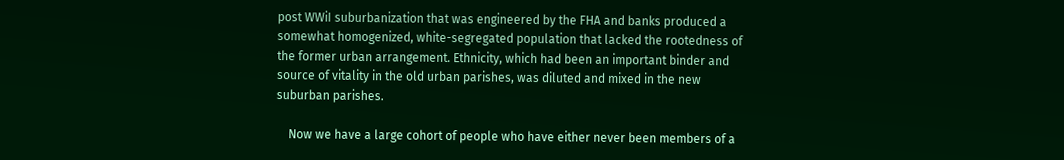post WWiI suburbanization that was engineered by the FHA and banks produced a somewhat homogenized, white-segregated population that lacked the rootedness of the former urban arrangement. Ethnicity, which had been an important binder and source of vitality in the old urban parishes, was diluted and mixed in the new suburban parishes.

    Now we have a large cohort of people who have either never been members of a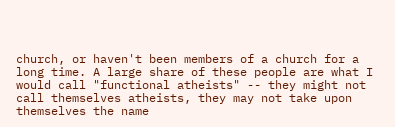church, or haven't been members of a church for a long time. A large share of these people are what I would call "functional atheists" -- they might not call themselves atheists, they may not take upon themselves the name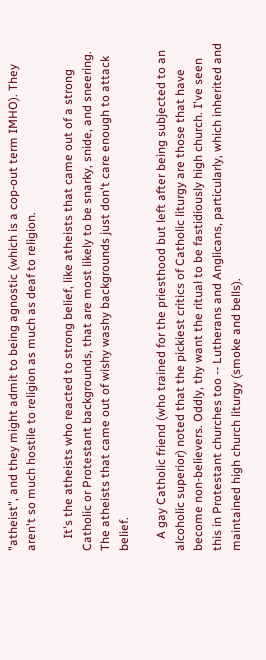"atheist", and they might admit to being agnostic (which is a cop-out term IMHO). They aren't so much hostile to religion as much as deaf to religion.

    It's the atheists who reacted to strong belief, like atheists that came out of a strong Catholic or Protestant backgrounds, that are most likely to be snarky, snide, and sneering. The atheists that came out of wishy washy backgrounds just don't care enough to attack belief.

    A gay Catholic friend (who trained for the priesthood but left after being subjected to an alcoholic superior) noted that the pickiest critics of Catholic liturgy are those that have become non-believers. Oddly, thy want the ritual to be fastidiously high church. I've seen this in Protestant churches too -- Lutherans and Anglicans, particularly, which inherited and maintained high church liturgy (smoke and bells).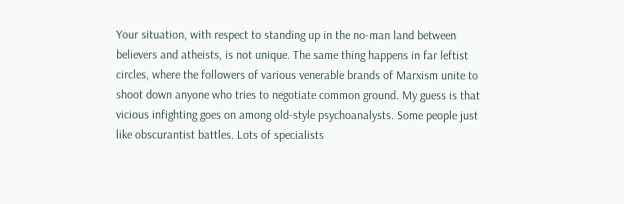Your situation, with respect to standing up in the no-man land between believers and atheists, is not unique. The same thing happens in far leftist circles, where the followers of various venerable brands of Marxism unite to shoot down anyone who tries to negotiate common ground. My guess is that vicious infighting goes on among old-style psychoanalysts. Some people just like obscurantist battles. Lots of specialists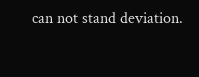can not stand deviation.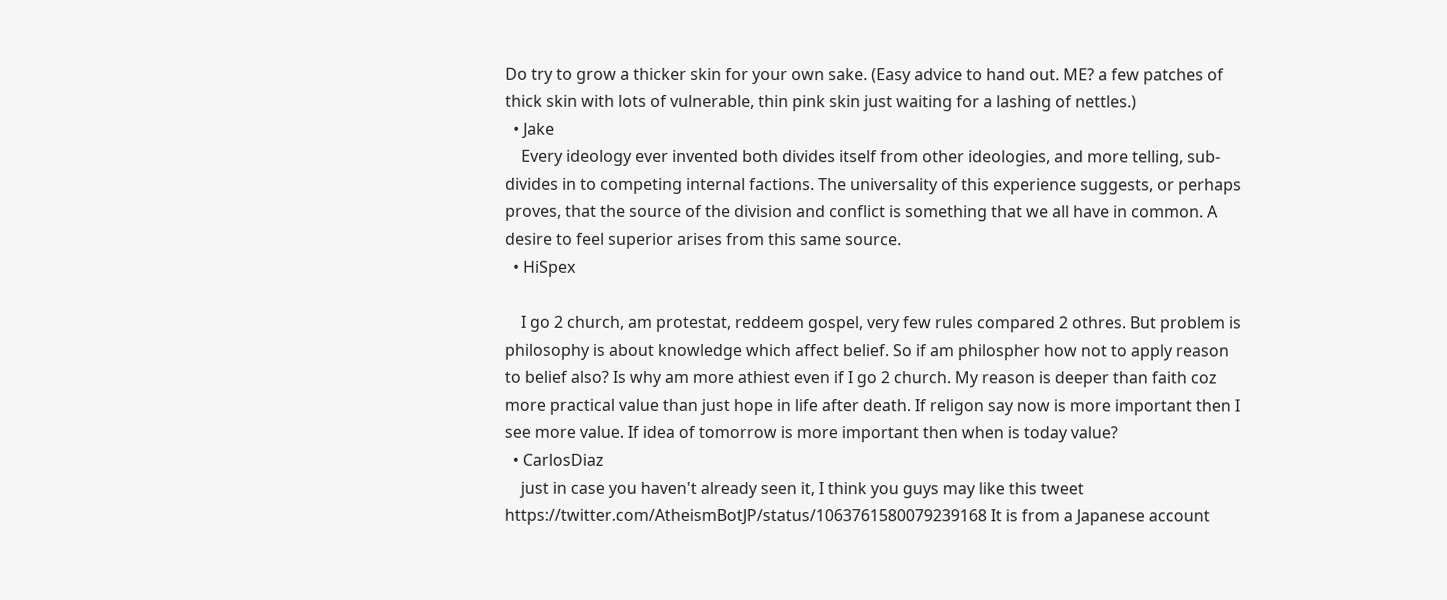Do try to grow a thicker skin for your own sake. (Easy advice to hand out. ME? a few patches of thick skin with lots of vulnerable, thin pink skin just waiting for a lashing of nettles.)
  • Jake
    Every ideology ever invented both divides itself from other ideologies, and more telling, sub-divides in to competing internal factions. The universality of this experience suggests, or perhaps proves, that the source of the division and conflict is something that we all have in common. A desire to feel superior arises from this same source.
  • HiSpex

    I go 2 church, am protestat, reddeem gospel, very few rules compared 2 othres. But problem is philosophy is about knowledge which affect belief. So if am philospher how not to apply reason to belief also? Is why am more athiest even if I go 2 church. My reason is deeper than faith coz more practical value than just hope in life after death. If religon say now is more important then I see more value. If idea of tomorrow is more important then when is today value?
  • CarlosDiaz
    just in case you haven't already seen it, I think you guys may like this tweet https://twitter.com/AtheismBotJP/status/1063761580079239168 It is from a Japanese account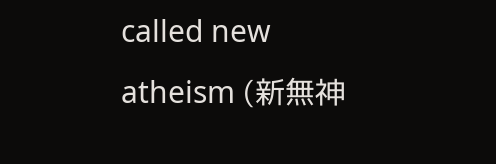called new atheism (新無神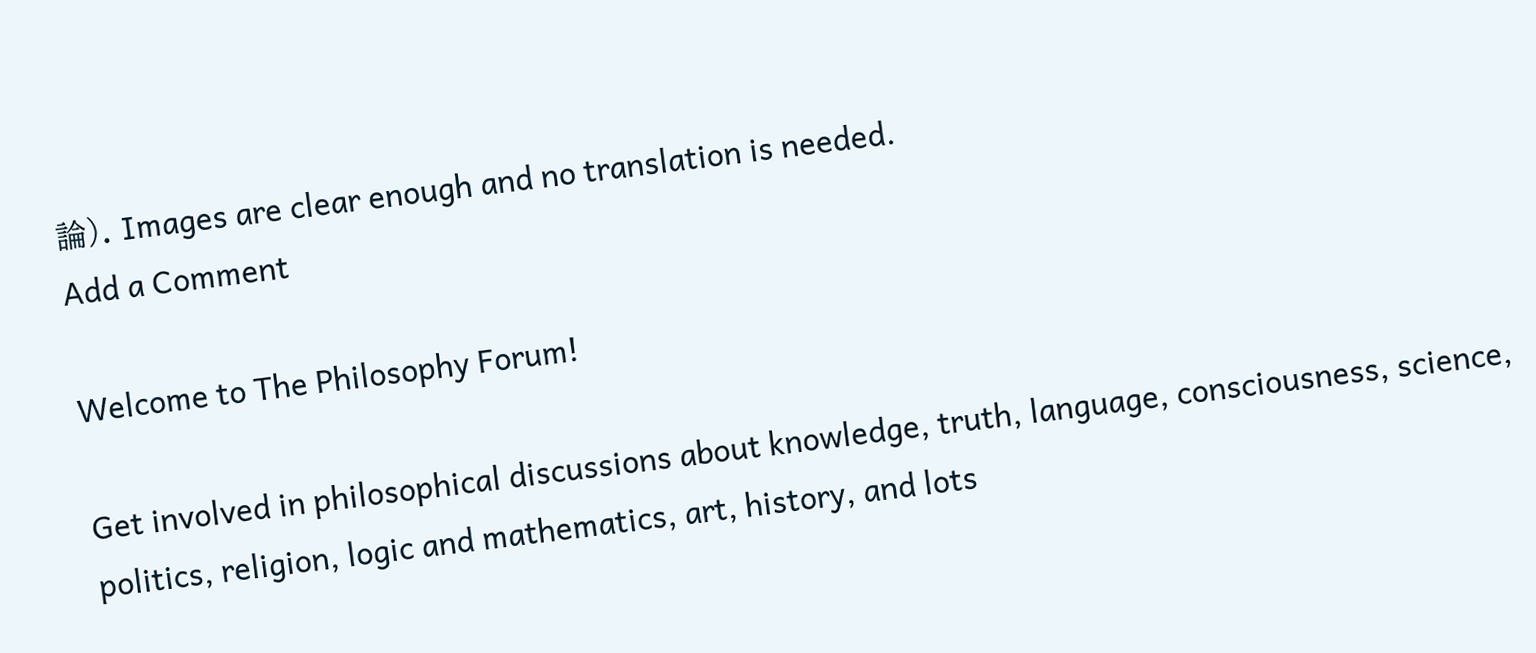論). Images are clear enough and no translation is needed.
Add a Comment

Welcome to The Philosophy Forum!

Get involved in philosophical discussions about knowledge, truth, language, consciousness, science, politics, religion, logic and mathematics, art, history, and lots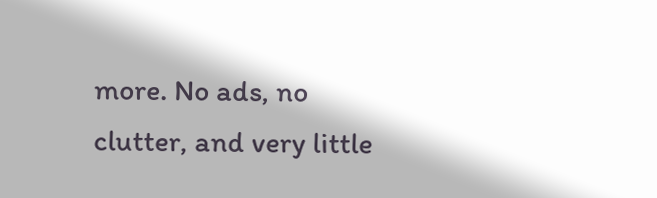more. No ads, no clutter, and very little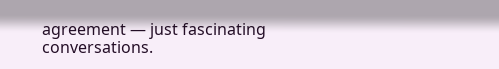agreement — just fascinating conversations.